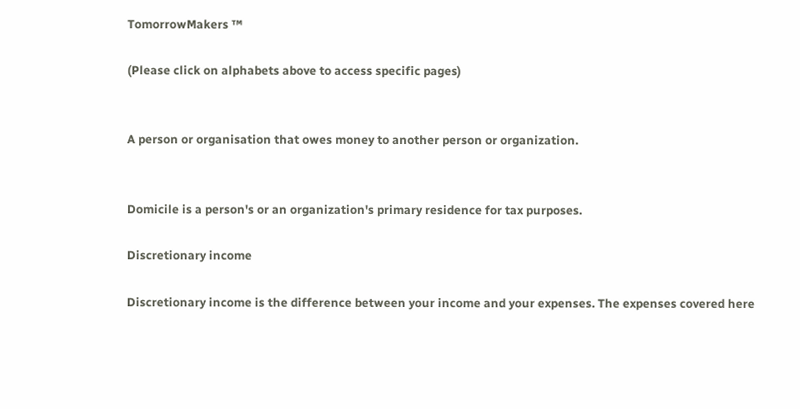TomorrowMakers ™

(Please click on alphabets above to access specific pages)


A person or organisation that owes money to another person or organization.


Domicile is a person's or an organization's primary residence for tax purposes.

Discretionary income

Discretionary income is the difference between your income and your expenses. The expenses covered here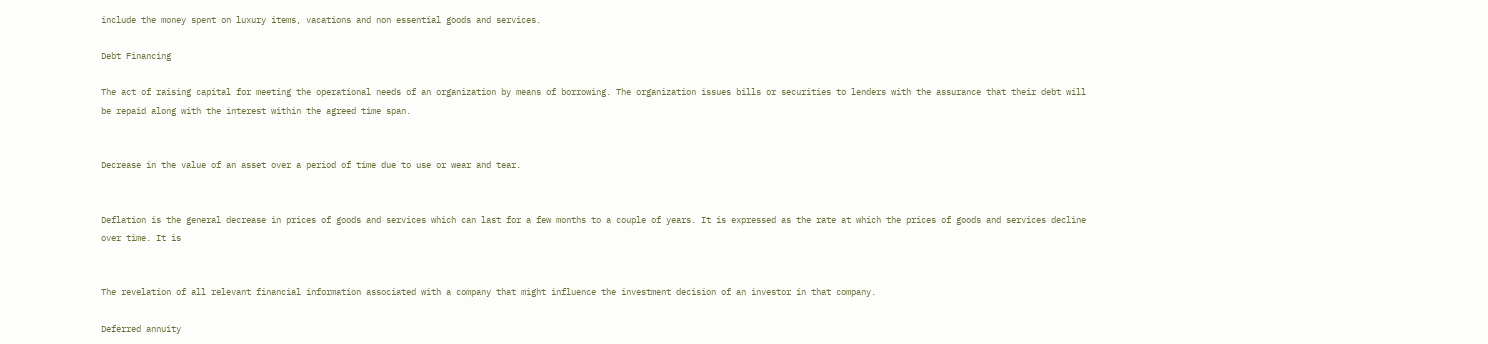include the money spent on luxury items, vacations and non essential goods and services.

Debt Financing

The act of raising capital for meeting the operational needs of an organization by means of borrowing. The organization issues bills or securities to lenders with the assurance that their debt will be repaid along with the interest within the agreed time span.


Decrease in the value of an asset over a period of time due to use or wear and tear.


Deflation is the general decrease in prices of goods and services which can last for a few months to a couple of years. It is expressed as the rate at which the prices of goods and services decline over time. It is


The revelation of all relevant financial information associated with a company that might influence the investment decision of an investor in that company.

Deferred annuity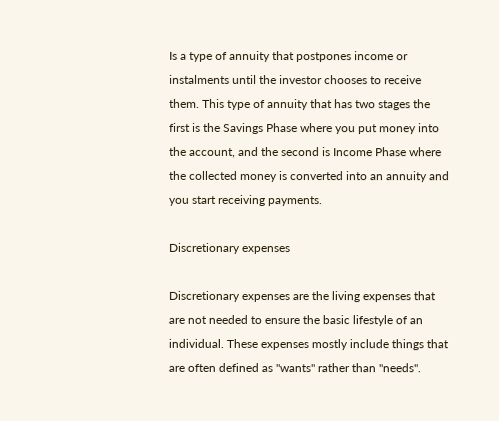Is a type of annuity that postpones income or instalments until the investor chooses to receive them. This type of annuity that has two stages the first is the Savings Phase where you put money into the account, and the second is Income Phase where the collected money is converted into an annuity and you start receiving payments.

Discretionary expenses

Discretionary expenses are the living expenses that are not needed to ensure the basic lifestyle of an individual. These expenses mostly include things that are often defined as "wants" rather than "needs".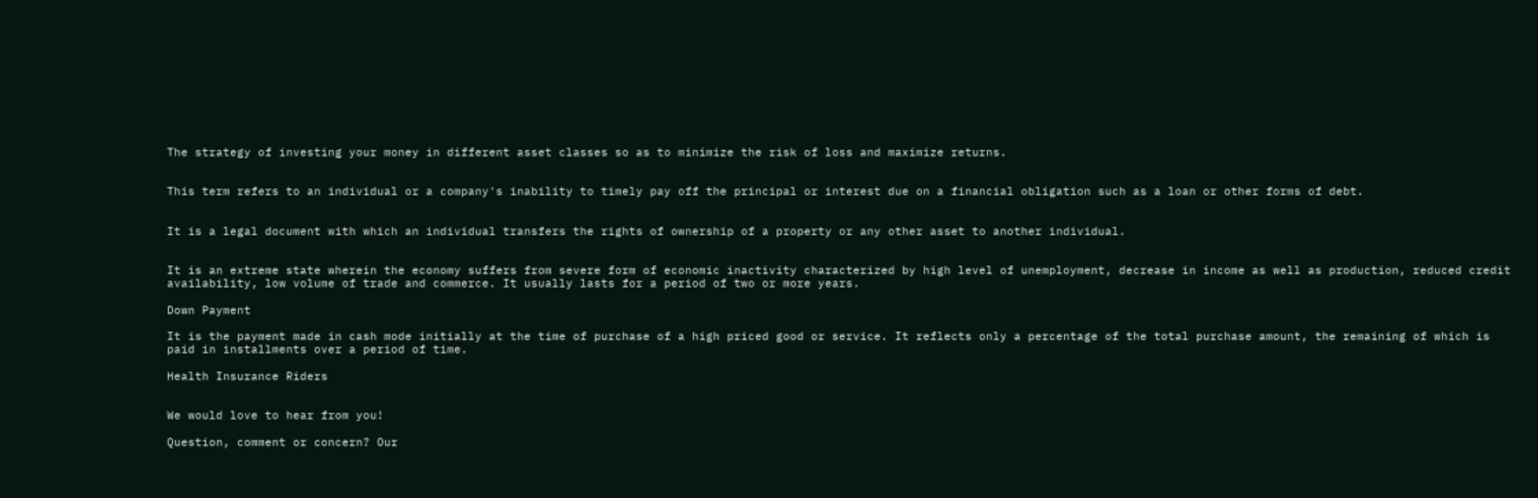The strategy of investing your money in different asset classes so as to minimize the risk of loss and maximize returns.


This term refers to an individual or a company's inability to timely pay off the principal or interest due on a financial obligation such as a loan or other forms of debt.


It is a legal document with which an individual transfers the rights of ownership of a property or any other asset to another individual.


It is an extreme state wherein the economy suffers from severe form of economic inactivity characterized by high level of unemployment, decrease in income as well as production, reduced credit availability, low volume of trade and commerce. It usually lasts for a period of two or more years.

Down Payment

It is the payment made in cash mode initially at the time of purchase of a high priced good or service. It reflects only a percentage of the total purchase amount, the remaining of which is paid in installments over a period of time.

Health Insurance Riders


We would love to hear from you!

Question, comment or concern? Our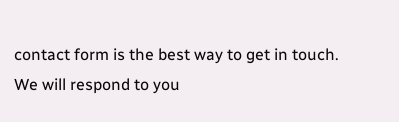contact form is the best way to get in touch. We will respond to you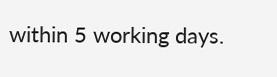within 5 working days.